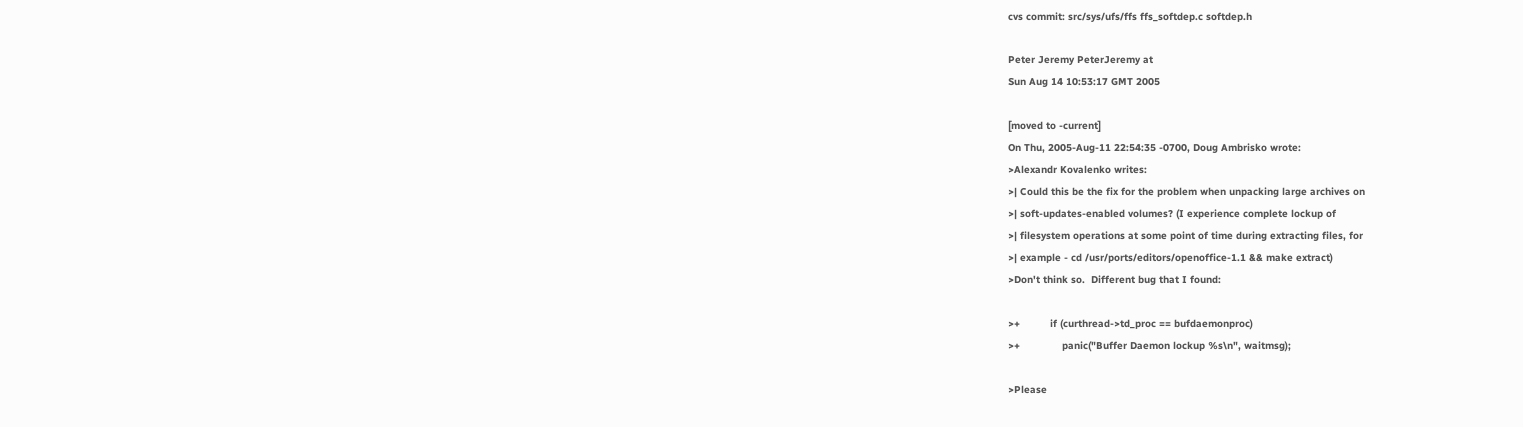cvs commit: src/sys/ufs/ffs ffs_softdep.c softdep.h

Peter Jeremy PeterJeremy at
Sun Aug 14 10:53:17 GMT 2005

[moved to -current]
On Thu, 2005-Aug-11 22:54:35 -0700, Doug Ambrisko wrote:
>Alexandr Kovalenko writes:
>| Could this be the fix for the problem when unpacking large archives on
>| soft-updates-enabled volumes? (I experience complete lockup of
>| filesystem operations at some point of time during extracting files, for
>| example - cd /usr/ports/editors/openoffice-1.1 && make extract)
>Don't think so.  Different bug that I found:

>+          if (curthread->td_proc == bufdaemonproc)
>+              panic("Buffer Daemon lockup %s\n", waitmsg);

>Please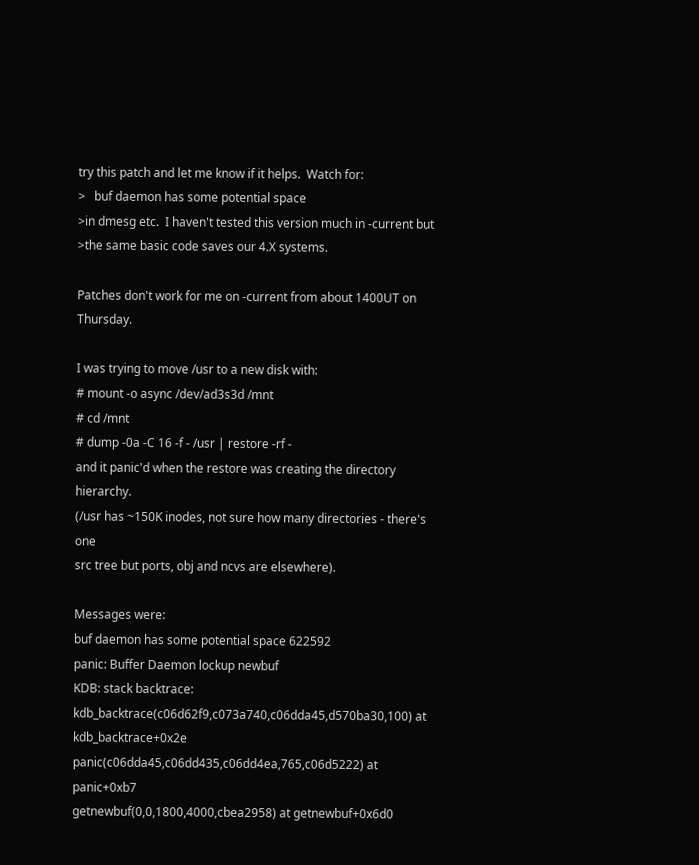try this patch and let me know if it helps.  Watch for:
>   buf daemon has some potential space
>in dmesg etc.  I haven't tested this version much in -current but
>the same basic code saves our 4.X systems.

Patches don't work for me on -current from about 1400UT on Thursday.

I was trying to move /usr to a new disk with:
# mount -o async /dev/ad3s3d /mnt
# cd /mnt
# dump -0a -C 16 -f - /usr | restore -rf -
and it panic'd when the restore was creating the directory hierarchy.
(/usr has ~150K inodes, not sure how many directories - there's one
src tree but ports, obj and ncvs are elsewhere).

Messages were:
buf daemon has some potential space 622592
panic: Buffer Daemon lockup newbuf
KDB: stack backtrace:
kdb_backtrace(c06d62f9,c073a740,c06dda45,d570ba30,100) at kdb_backtrace+0x2e
panic(c06dda45,c06dd435,c06dd4ea,765,c06d5222) at panic+0xb7
getnewbuf(0,0,1800,4000,cbea2958) at getnewbuf+0x6d0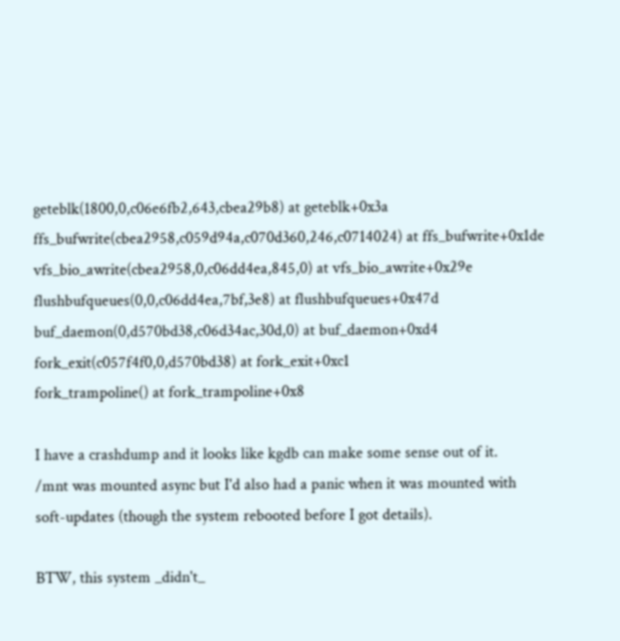geteblk(1800,0,c06e6fb2,643,cbea29b8) at geteblk+0x3a
ffs_bufwrite(cbea2958,c059d94a,c070d360,246,c0714024) at ffs_bufwrite+0x1de
vfs_bio_awrite(cbea2958,0,c06dd4ea,845,0) at vfs_bio_awrite+0x29e
flushbufqueues(0,0,c06dd4ea,7bf,3e8) at flushbufqueues+0x47d
buf_daemon(0,d570bd38,c06d34ac,30d,0) at buf_daemon+0xd4
fork_exit(c057f4f0,0,d570bd38) at fork_exit+0xc1
fork_trampoline() at fork_trampoline+0x8

I have a crashdump and it looks like kgdb can make some sense out of it.
/mnt was mounted async but I'd also had a panic when it was mounted with
soft-updates (though the system rebooted before I got details).

BTW, this system _didn't_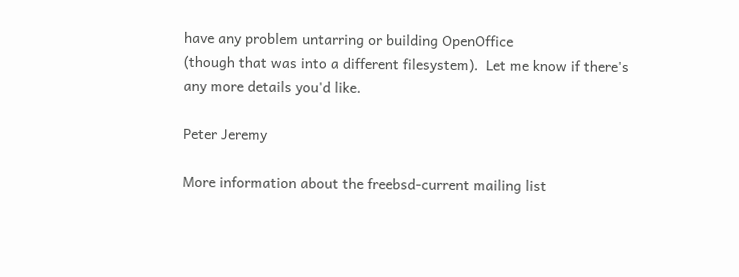have any problem untarring or building OpenOffice
(though that was into a different filesystem).  Let me know if there's
any more details you'd like.

Peter Jeremy

More information about the freebsd-current mailing list